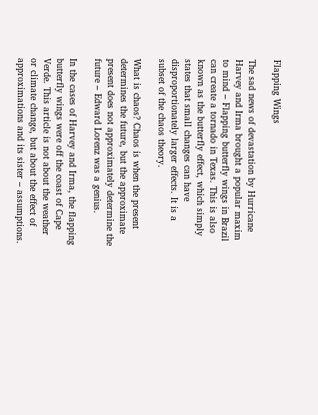Flapping Wings

The sad news of devastation by Hurricane Harvey and Irma brought a popular maxim to mind – Flapping butterfly wings in Brazil can create a tornado in Texas. This is also known as the butterfly effect, which simply states that small changes can have disproportionately larger effects. It is a subset of the chaos theory.

What is chaos? Chaos is when the present determines the future, but the approximate present does not approximately determine the future – Edward Lorenz was a genius.

In the cases of Harvey and Irma, the flapping butterfly wings were off the coast of Cape Verde. This article is not about the weather or climate change, but about the effect of approximations and its sister – assumptions.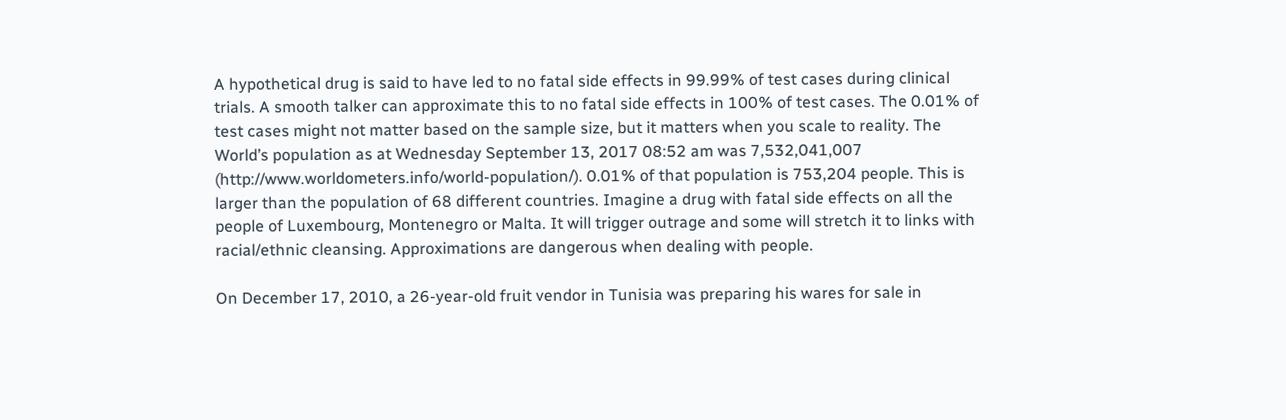A hypothetical drug is said to have led to no fatal side effects in 99.99% of test cases during clinical trials. A smooth talker can approximate this to no fatal side effects in 100% of test cases. The 0.01% of test cases might not matter based on the sample size, but it matters when you scale to reality. The World’s population as at Wednesday September 13, 2017 08:52 am was 7,532,041,007 (http://www.worldometers.info/world-population/). 0.01% of that population is 753,204 people. This is larger than the population of 68 different countries. Imagine a drug with fatal side effects on all the people of Luxembourg, Montenegro or Malta. It will trigger outrage and some will stretch it to links with racial/ethnic cleansing. Approximations are dangerous when dealing with people.

On December 17, 2010, a 26-year-old fruit vendor in Tunisia was preparing his wares for sale in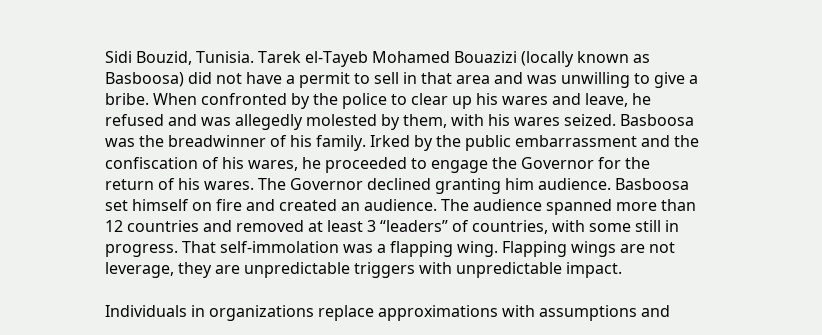Sidi Bouzid, Tunisia. Tarek el-Tayeb Mohamed Bouazizi (locally known as Basboosa) did not have a permit to sell in that area and was unwilling to give a bribe. When confronted by the police to clear up his wares and leave, he refused and was allegedly molested by them, with his wares seized. Basboosa was the breadwinner of his family. Irked by the public embarrassment and the confiscation of his wares, he proceeded to engage the Governor for the return of his wares. The Governor declined granting him audience. Basboosa set himself on fire and created an audience. The audience spanned more than 12 countries and removed at least 3 “leaders” of countries, with some still in progress. That self-immolation was a flapping wing. Flapping wings are not leverage, they are unpredictable triggers with unpredictable impact.

Individuals in organizations replace approximations with assumptions and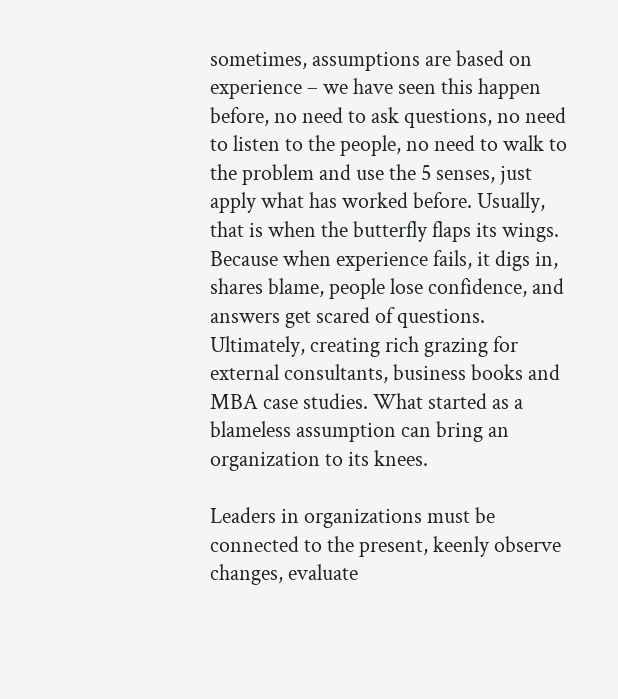sometimes, assumptions are based on experience – we have seen this happen before, no need to ask questions, no need to listen to the people, no need to walk to the problem and use the 5 senses, just apply what has worked before. Usually, that is when the butterfly flaps its wings. Because when experience fails, it digs in, shares blame, people lose confidence, and answers get scared of questions. Ultimately, creating rich grazing for external consultants, business books and MBA case studies. What started as a blameless assumption can bring an organization to its knees.

Leaders in organizations must be connected to the present, keenly observe changes, evaluate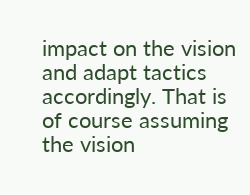impact on the vision and adapt tactics accordingly. That is of course assuming the vision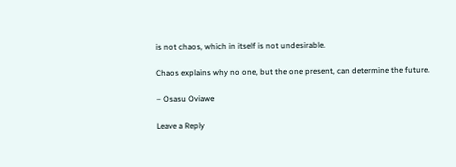is not chaos, which in itself is not undesirable.

Chaos explains why no one, but the one present, can determine the future.

– Osasu Oviawe

Leave a Reply